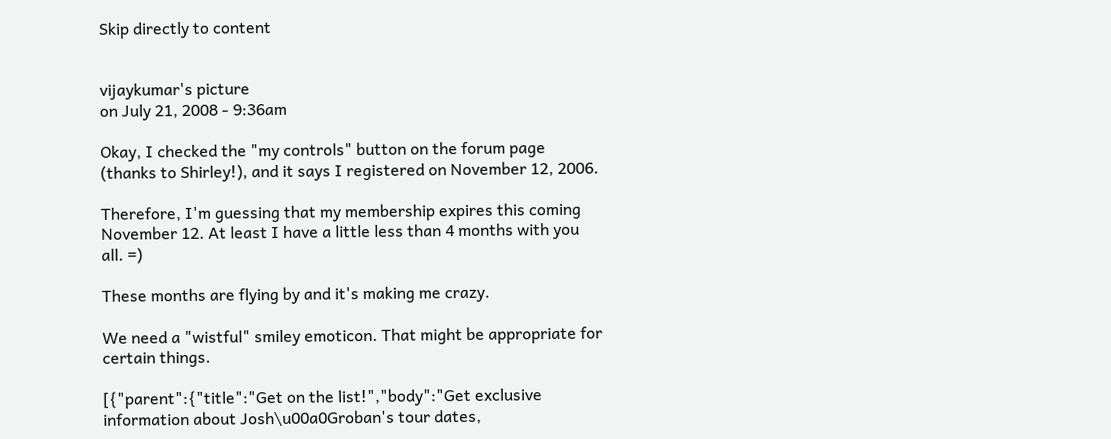Skip directly to content


vijaykumar's picture
on July 21, 2008 - 9:36am

Okay, I checked the "my controls" button on the forum page (thanks to Shirley!), and it says I registered on November 12, 2006.

Therefore, I'm guessing that my membership expires this coming November 12. At least I have a little less than 4 months with you all. =)

These months are flying by and it's making me crazy.

We need a "wistful" smiley emoticon. That might be appropriate for certain things.

[{"parent":{"title":"Get on the list!","body":"Get exclusive information about Josh\u00a0Groban's tour dates,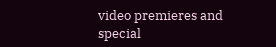video premieres and special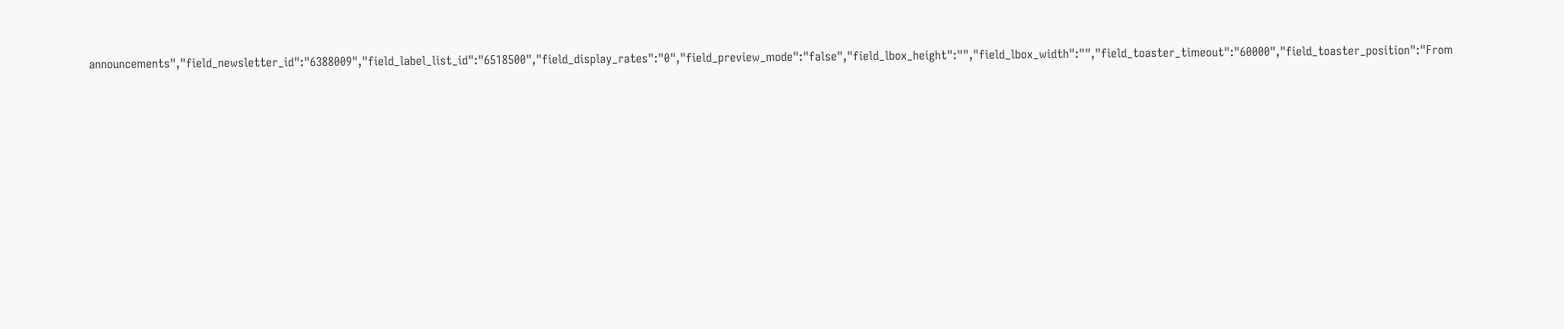announcements","field_newsletter_id":"6388009","field_label_list_id":"6518500","field_display_rates":"0","field_preview_mode":"false","field_lbox_height":"","field_lbox_width":"","field_toaster_timeout":"60000","field_toaster_position":"From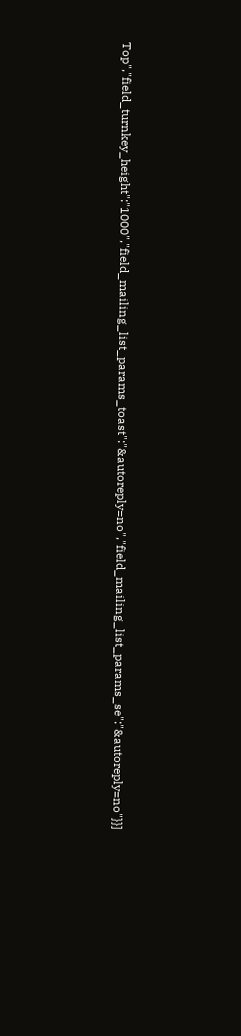Top","field_turnkey_height":"1000","field_mailing_list_params_toast":"&autoreply=no","field_mailing_list_params_se":"&autoreply=no"}}]